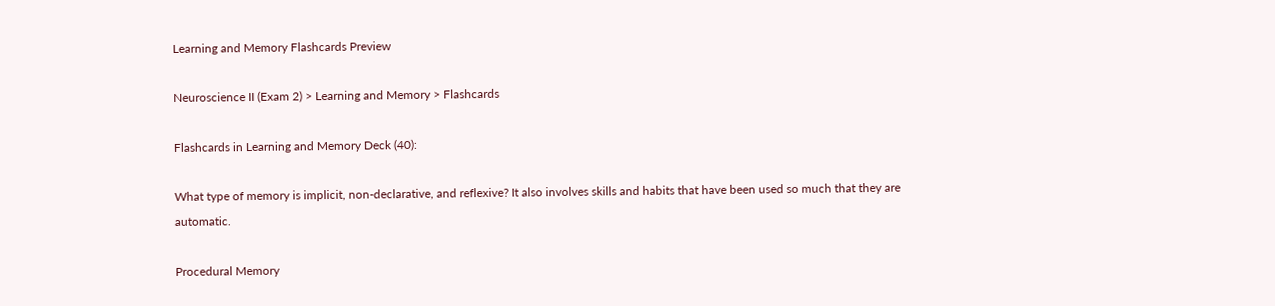Learning and Memory Flashcards Preview

Neuroscience II (Exam 2) > Learning and Memory > Flashcards

Flashcards in Learning and Memory Deck (40):

What type of memory is implicit, non-declarative, and reflexive? It also involves skills and habits that have been used so much that they are automatic.

Procedural Memory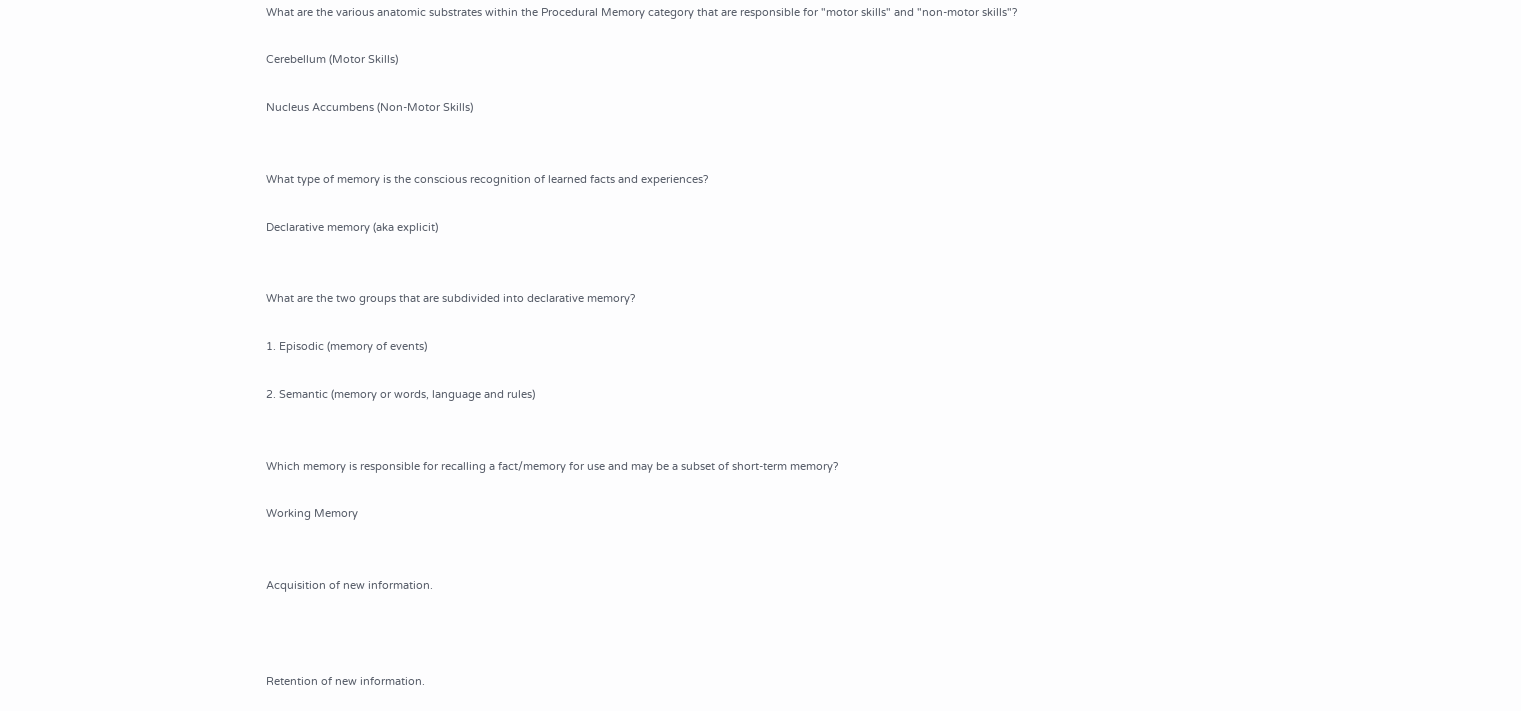What are the various anatomic substrates within the Procedural Memory category that are responsible for "motor skills" and "non-motor skills"?

Cerebellum (Motor Skills)

Nucleus Accumbens (Non-Motor Skills)


What type of memory is the conscious recognition of learned facts and experiences?

Declarative memory (aka explicit)


What are the two groups that are subdivided into declarative memory?

1. Episodic (memory of events)

2. Semantic (memory or words, language and rules)


Which memory is responsible for recalling a fact/memory for use and may be a subset of short-term memory?

Working Memory


Acquisition of new information.



Retention of new information.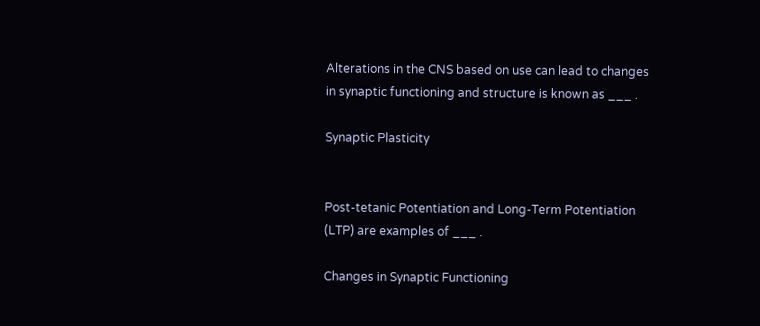Alterations in the CNS based on use can lead to changes in synaptic functioning and structure is known as ___ .

Synaptic Plasticity


Post-tetanic Potentiation and Long-Term Potentiation (LTP) are examples of ___ .

Changes in Synaptic Functioning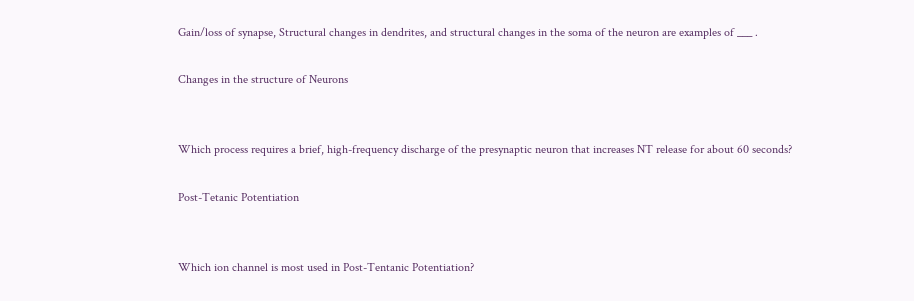Gain/loss of synapse, Structural changes in dendrites, and structural changes in the soma of the neuron are examples of ___ .

Changes in the structure of Neurons


Which process requires a brief, high-frequency discharge of the presynaptic neuron that increases NT release for about 60 seconds?

Post-Tetanic Potentiation


Which ion channel is most used in Post-Tentanic Potentiation?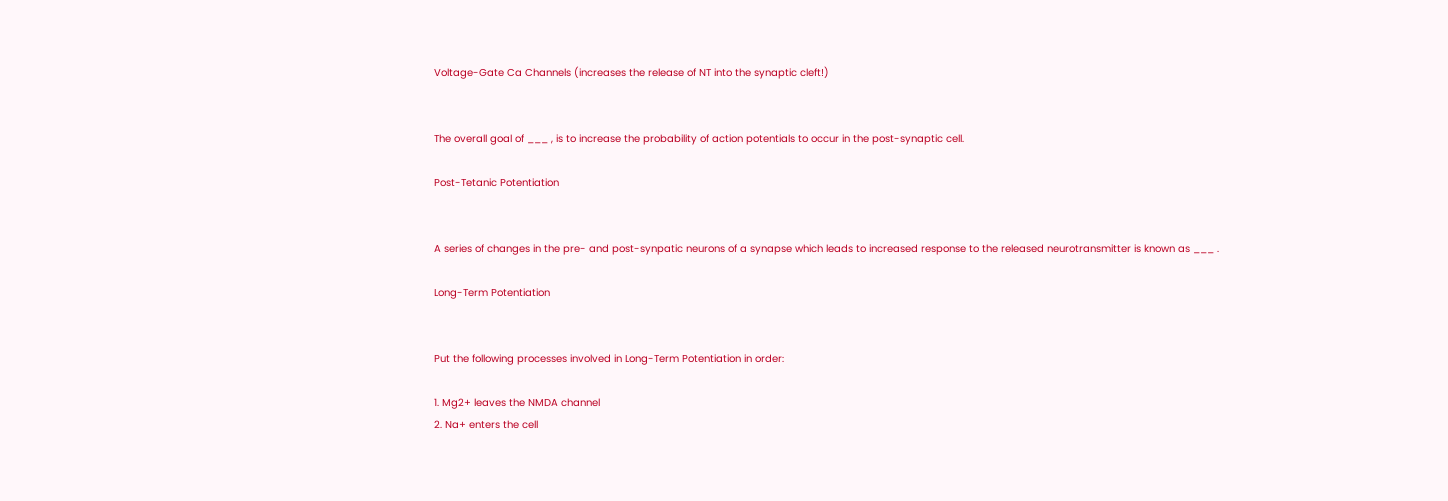Voltage-Gate Ca Channels (increases the release of NT into the synaptic cleft!)


The overall goal of ___ , is to increase the probability of action potentials to occur in the post-synaptic cell.

Post-Tetanic Potentiation


A series of changes in the pre- and post-synpatic neurons of a synapse which leads to increased response to the released neurotransmitter is known as ___ .

Long-Term Potentiation


Put the following processes involved in Long-Term Potentiation in order:

1. Mg2+ leaves the NMDA channel
2. Na+ enters the cell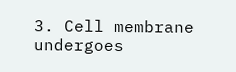3. Cell membrane undergoes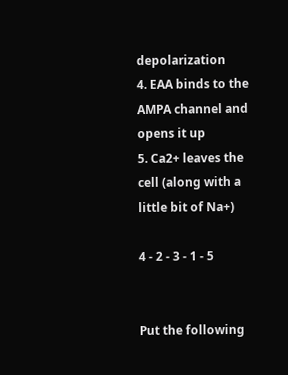depolarization
4. EAA binds to the AMPA channel and opens it up
5. Ca2+ leaves the cell (along with a little bit of Na+)

4 - 2 - 3 - 1 - 5


Put the following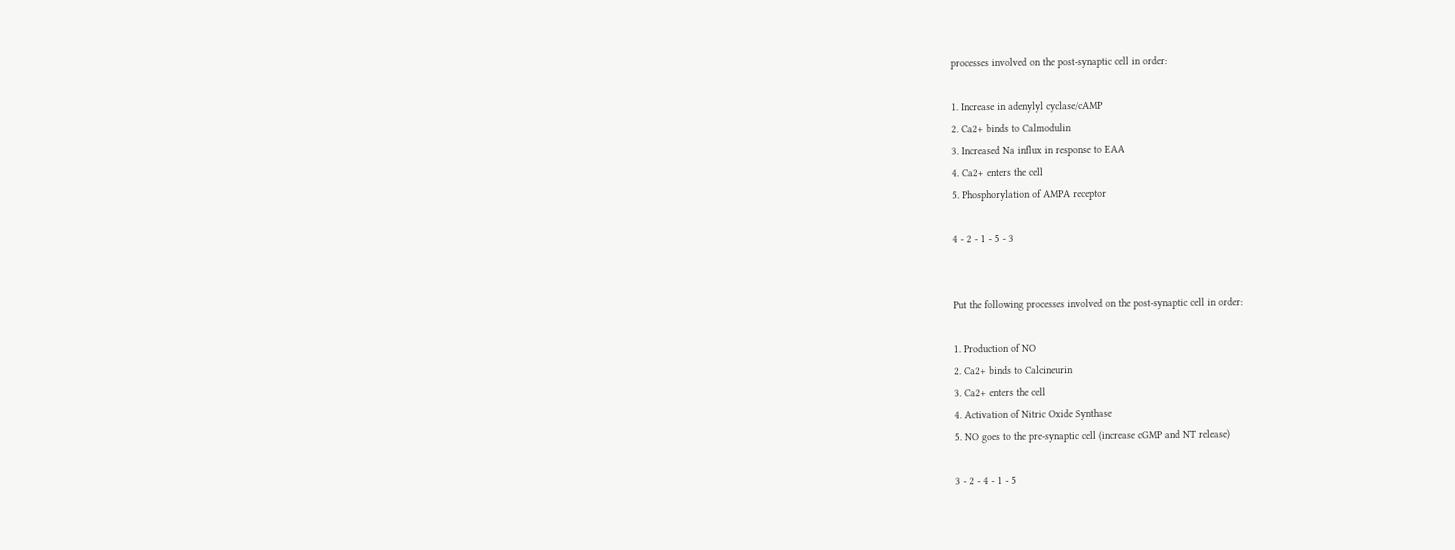processes involved on the post-synaptic cell in order:

1. Increase in adenylyl cyclase/cAMP
2. Ca2+ binds to Calmodulin
3. Increased Na influx in response to EAA
4. Ca2+ enters the cell
5. Phosphorylation of AMPA receptor

4 - 2 - 1 - 5 - 3


Put the following processes involved on the post-synaptic cell in order:

1. Production of NO
2. Ca2+ binds to Calcineurin
3. Ca2+ enters the cell
4. Activation of Nitric Oxide Synthase
5. NO goes to the pre-synaptic cell (increase cGMP and NT release)

3 - 2 - 4 - 1 - 5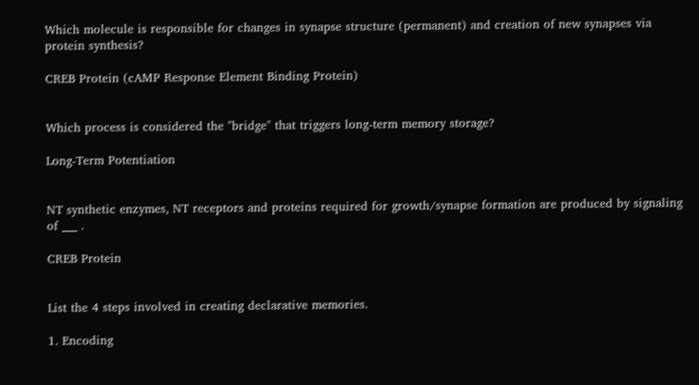Which molecule is responsible for changes in synapse structure (permanent) and creation of new synapses via protein synthesis?

CREB Protein (cAMP Response Element Binding Protein)


Which process is considered the "bridge" that triggers long-term memory storage?

Long-Term Potentiation


NT synthetic enzymes, NT receptors and proteins required for growth/synapse formation are produced by signaling of ___ .

CREB Protein


List the 4 steps involved in creating declarative memories.

1. Encoding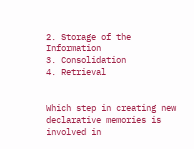2. Storage of the Information
3. Consolidation
4. Retrieval


Which step in creating new declarative memories is involved in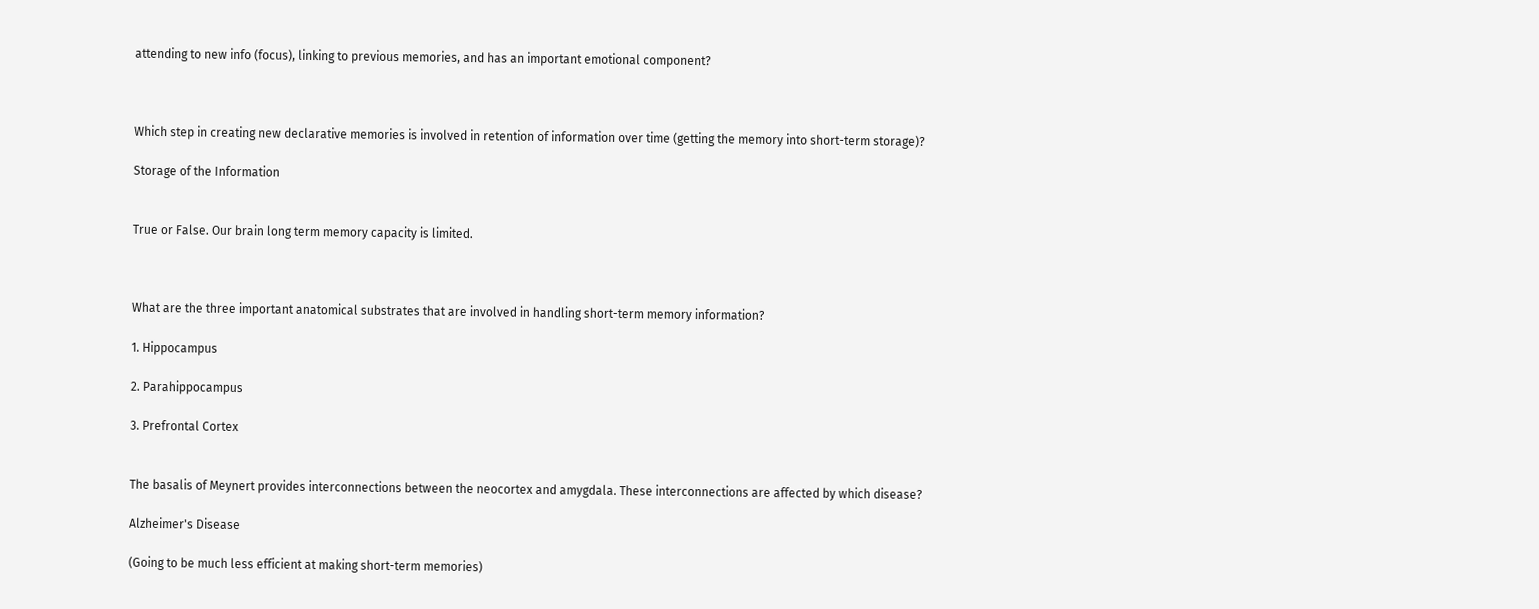attending to new info (focus), linking to previous memories, and has an important emotional component?



Which step in creating new declarative memories is involved in retention of information over time (getting the memory into short-term storage)?

Storage of the Information


True or False. Our brain long term memory capacity is limited.



What are the three important anatomical substrates that are involved in handling short-term memory information?

1. Hippocampus

2. Parahippocampus

3. Prefrontal Cortex


The basalis of Meynert provides interconnections between the neocortex and amygdala. These interconnections are affected by which disease?

Alzheimer's Disease

(Going to be much less efficient at making short-term memories)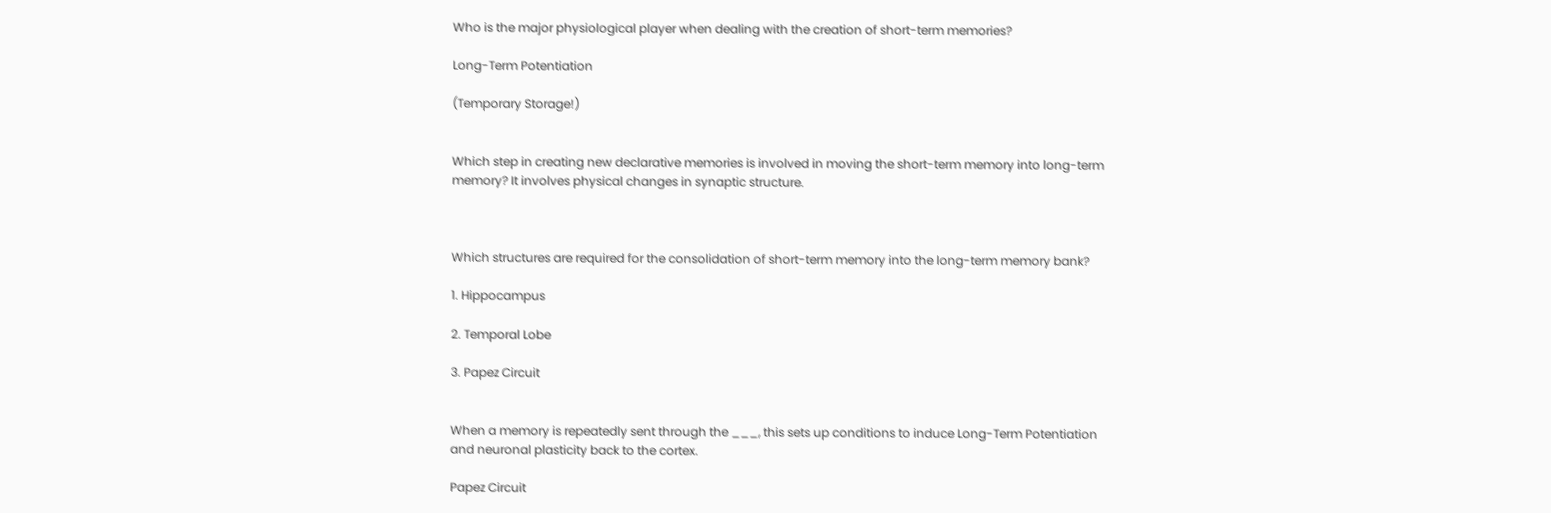Who is the major physiological player when dealing with the creation of short-term memories?

Long-Term Potentiation

(Temporary Storage!)


Which step in creating new declarative memories is involved in moving the short-term memory into long-term memory? It involves physical changes in synaptic structure.



Which structures are required for the consolidation of short-term memory into the long-term memory bank?

1. Hippocampus

2. Temporal Lobe

3. Papez Circuit


When a memory is repeatedly sent through the ___, this sets up conditions to induce Long-Term Potentiation and neuronal plasticity back to the cortex.

Papez Circuit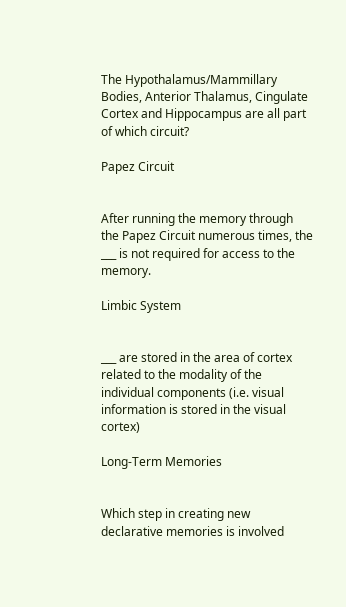The Hypothalamus/Mammillary Bodies, Anterior Thalamus, Cingulate Cortex and Hippocampus are all part of which circuit?

Papez Circuit


After running the memory through the Papez Circuit numerous times, the ___ is not required for access to the memory.

Limbic System


___ are stored in the area of cortex related to the modality of the individual components (i.e. visual information is stored in the visual cortex)

Long-Term Memories


Which step in creating new declarative memories is involved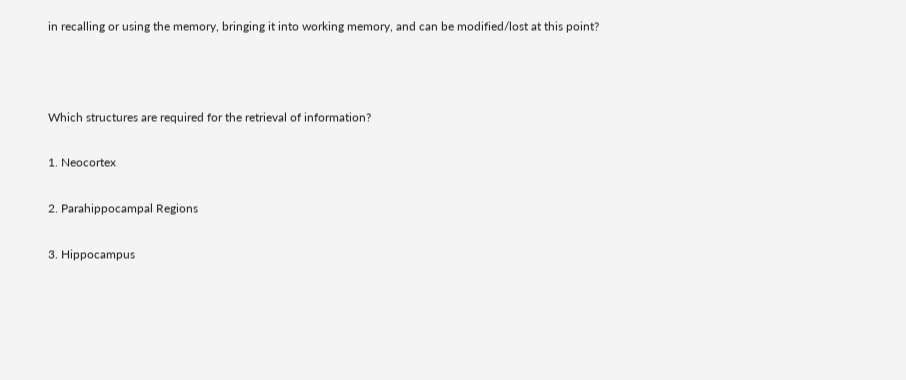in recalling or using the memory, bringing it into working memory, and can be modified/lost at this point?



Which structures are required for the retrieval of information?

1. Neocortex

2. Parahippocampal Regions

3. Hippocampus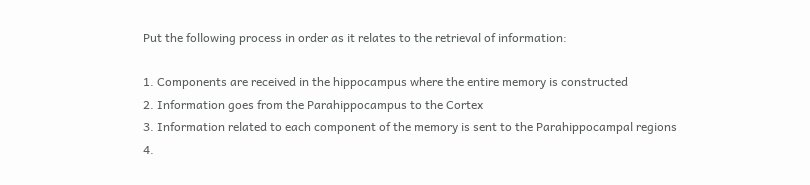Put the following process in order as it relates to the retrieval of information:

1. Components are received in the hippocampus where the entire memory is constructed
2. Information goes from the Parahippocampus to the Cortex
3. Information related to each component of the memory is sent to the Parahippocampal regions
4.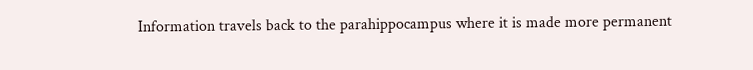Information travels back to the parahippocampus where it is made more permanent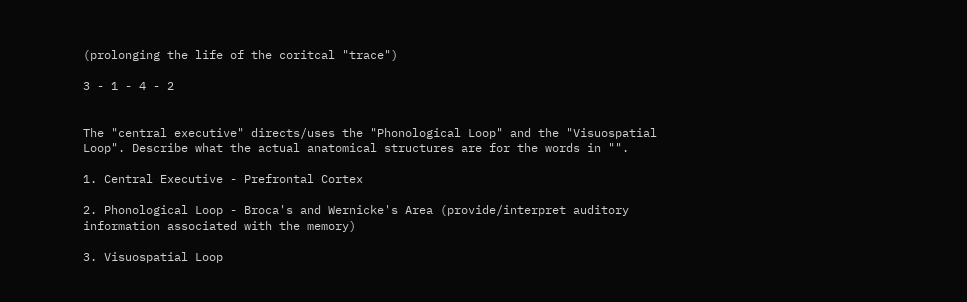(prolonging the life of the coritcal "trace")

3 - 1 - 4 - 2


The "central executive" directs/uses the "Phonological Loop" and the "Visuospatial Loop". Describe what the actual anatomical structures are for the words in "".

1. Central Executive - Prefrontal Cortex

2. Phonological Loop - Broca's and Wernicke's Area (provide/interpret auditory information associated with the memory)

3. Visuospatial Loop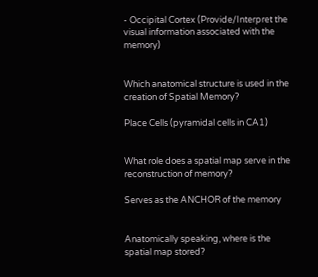- Occipital Cortex (Provide/Interpret the visual information associated with the memory)


Which anatomical structure is used in the creation of Spatial Memory?

Place Cells (pyramidal cells in CA1)


What role does a spatial map serve in the reconstruction of memory?

Serves as the ANCHOR of the memory


Anatomically speaking, where is the spatial map stored?